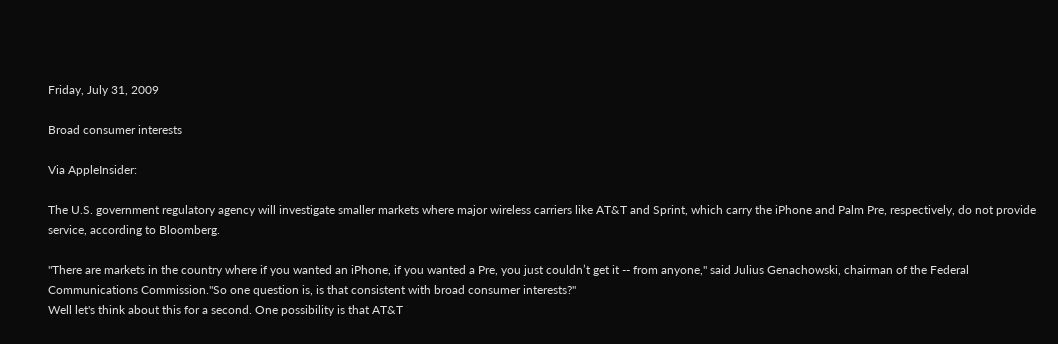Friday, July 31, 2009

Broad consumer interests

Via AppleInsider:

The U.S. government regulatory agency will investigate smaller markets where major wireless carriers like AT&T and Sprint, which carry the iPhone and Palm Pre, respectively, do not provide service, according to Bloomberg.

"There are markets in the country where if you wanted an iPhone, if you wanted a Pre, you just couldn’t get it -- from anyone," said Julius Genachowski, chairman of the Federal Communications Commission."So one question is, is that consistent with broad consumer interests?"
Well let's think about this for a second. One possibility is that AT&T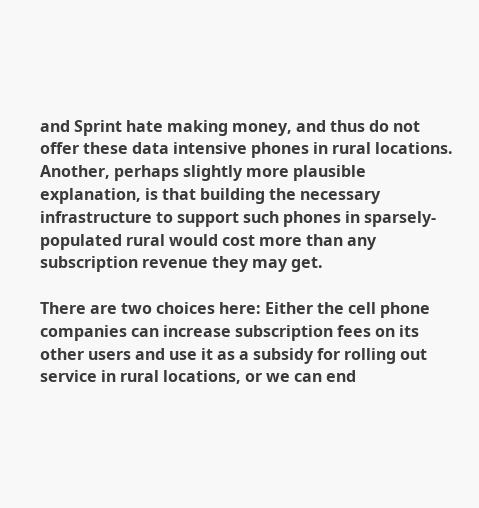and Sprint hate making money, and thus do not offer these data intensive phones in rural locations. Another, perhaps slightly more plausible explanation, is that building the necessary infrastructure to support such phones in sparsely-populated rural would cost more than any subscription revenue they may get.

There are two choices here: Either the cell phone companies can increase subscription fees on its other users and use it as a subsidy for rolling out service in rural locations, or we can end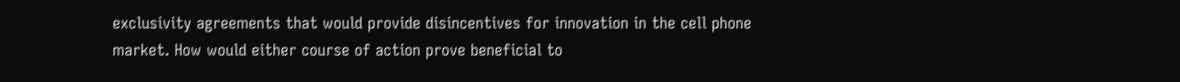exclusivity agreements that would provide disincentives for innovation in the cell phone market. How would either course of action prove beneficial to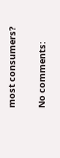most consumers?

No comments: